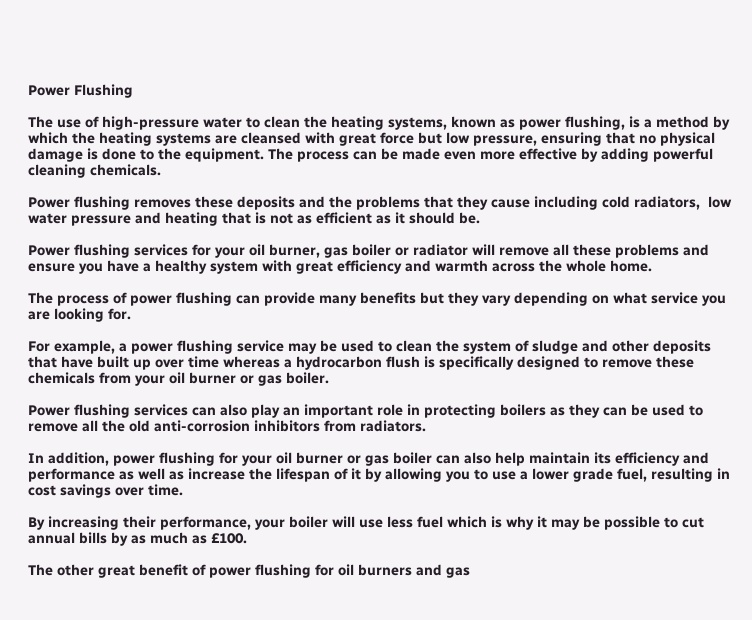Power Flushing

The use of high-pressure water to clean the heating systems, known as power flushing, is a method by which the heating systems are cleansed with great force but low pressure, ensuring that no physical damage is done to the equipment. The process can be made even more effective by adding powerful cleaning chemicals.

Power flushing removes these deposits and the problems that they cause including cold radiators,  low water pressure and heating that is not as efficient as it should be.

Power flushing services for your oil burner, gas boiler or radiator will remove all these problems and ensure you have a healthy system with great efficiency and warmth across the whole home.

The process of power flushing can provide many benefits but they vary depending on what service you are looking for.

For example, a power flushing service may be used to clean the system of sludge and other deposits that have built up over time whereas a hydrocarbon flush is specifically designed to remove these chemicals from your oil burner or gas boiler.

Power flushing services can also play an important role in protecting boilers as they can be used to remove all the old anti-corrosion inhibitors from radiators.

In addition, power flushing for your oil burner or gas boiler can also help maintain its efficiency and performance as well as increase the lifespan of it by allowing you to use a lower grade fuel, resulting in cost savings over time.

By increasing their performance, your boiler will use less fuel which is why it may be possible to cut annual bills by as much as £100.

The other great benefit of power flushing for oil burners and gas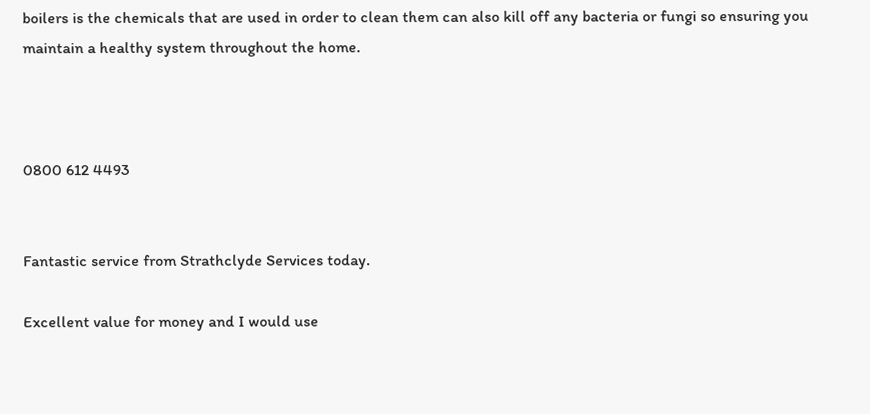boilers is the chemicals that are used in order to clean them can also kill off any bacteria or fungi so ensuring you maintain a healthy system throughout the home.



0800 612 4493


Fantastic service from Strathclyde Services today.

Excellent value for money and I would use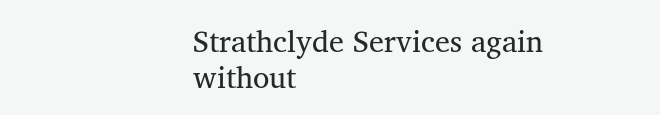Strathclyde Services again without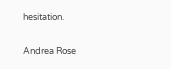hesitation.

Andrea Rose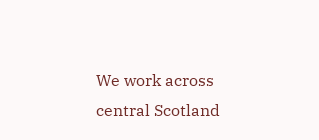We work across
central Scotland